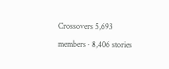Crossovers 5,693 members · 8,406 stories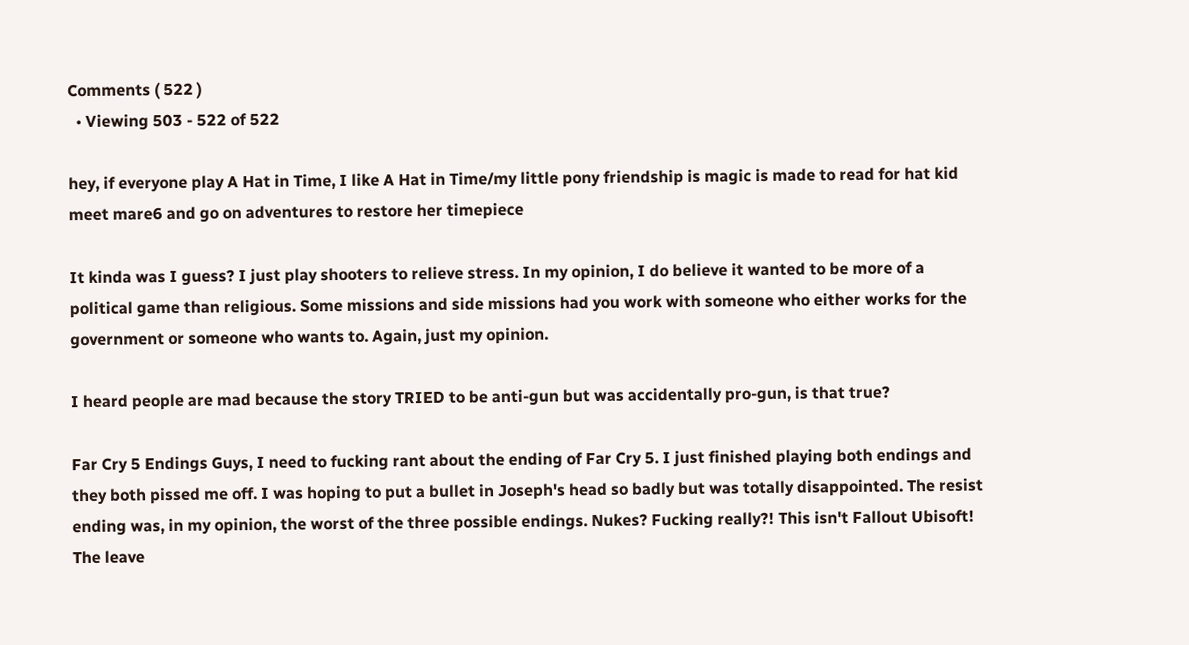Comments ( 522 )
  • Viewing 503 - 522 of 522

hey, if everyone play A Hat in Time, I like A Hat in Time/my little pony friendship is magic is made to read for hat kid meet mare6 and go on adventures to restore her timepiece

It kinda was I guess? I just play shooters to relieve stress. In my opinion, I do believe it wanted to be more of a political game than religious. Some missions and side missions had you work with someone who either works for the government or someone who wants to. Again, just my opinion.

I heard people are mad because the story TRIED to be anti-gun but was accidentally pro-gun, is that true?

Far Cry 5 Endings Guys, I need to fucking rant about the ending of Far Cry 5. I just finished playing both endings and they both pissed me off. I was hoping to put a bullet in Joseph's head so badly but was totally disappointed. The resist ending was, in my opinion, the worst of the three possible endings. Nukes? Fucking really?! This isn't Fallout Ubisoft! The leave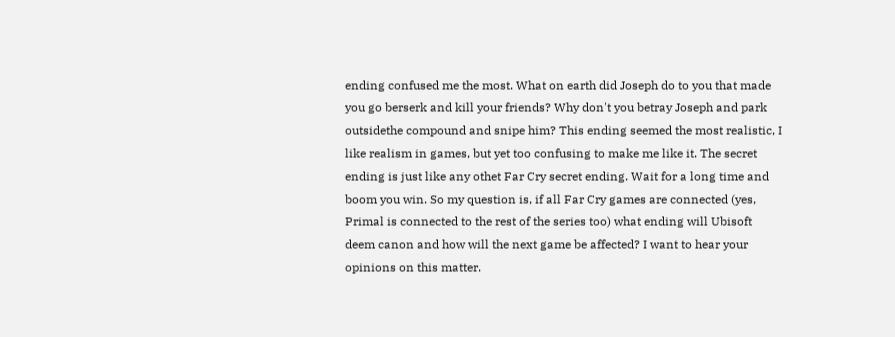ending confused me the most. What on earth did Joseph do to you that made you go berserk and kill your friends? Why don't you betray Joseph and park outsidethe compound and snipe him? This ending seemed the most realistic, I like realism in games, but yet too confusing to make me like it. The secret ending is just like any othet Far Cry secret ending. Wait for a long time and boom you win. So my question is, if all Far Cry games are connected (yes, Primal is connected to the rest of the series too) what ending will Ubisoft deem canon and how will the next game be affected? I want to hear your opinions on this matter.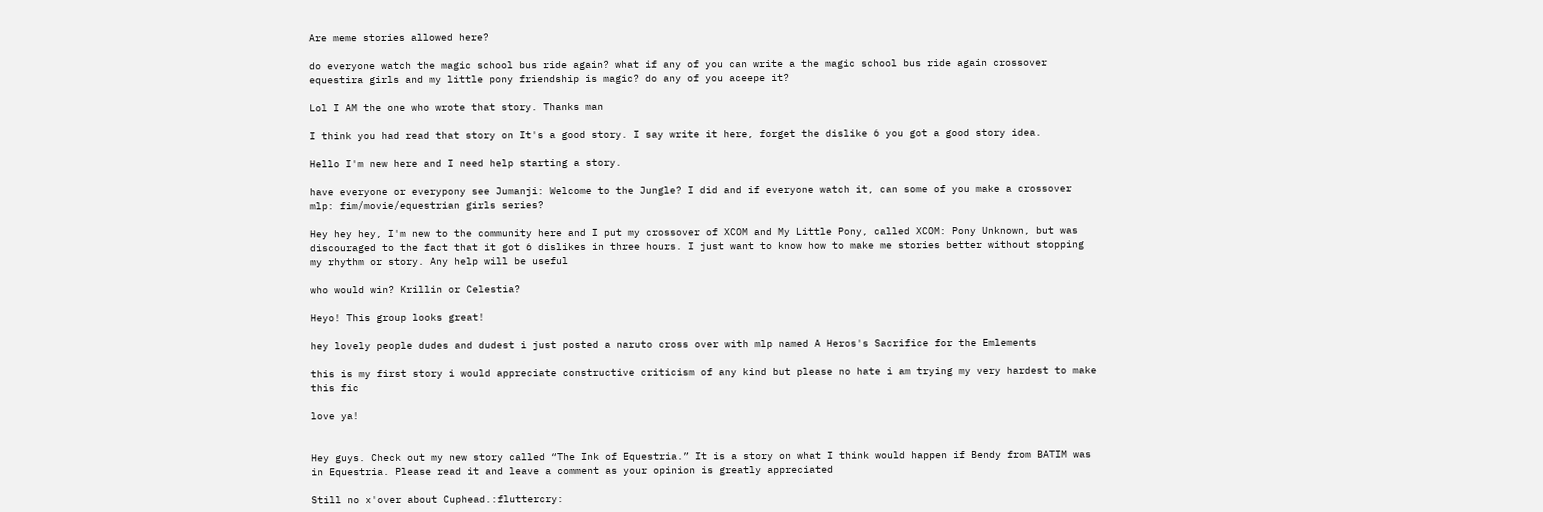Are meme stories allowed here?

do everyone watch the magic school bus ride again? what if any of you can write a the magic school bus ride again crossover equestira girls and my little pony friendship is magic? do any of you aceepe it?

Lol I AM the one who wrote that story. Thanks man

I think you had read that story on It's a good story. I say write it here, forget the dislike 6 you got a good story idea.

Hello I'm new here and I need help starting a story.

have everyone or everypony see Jumanji: Welcome to the Jungle? I did and if everyone watch it, can some of you make a crossover mlp: fim/movie/equestrian girls series?

Hey hey hey, I'm new to the community here and I put my crossover of XCOM and My Little Pony, called XCOM: Pony Unknown, but was discouraged to the fact that it got 6 dislikes in three hours. I just want to know how to make me stories better without stopping my rhythm or story. Any help will be useful

who would win? Krillin or Celestia?

Heyo! This group looks great!

hey lovely people dudes and dudest i just posted a naruto cross over with mlp named A Heros's Sacrifice for the Emlements

this is my first story i would appreciate constructive criticism of any kind but please no hate i am trying my very hardest to make this fic

love ya!


Hey guys. Check out my new story called “The Ink of Equestria.” It is a story on what I think would happen if Bendy from BATIM was in Equestria. Please read it and leave a comment as your opinion is greatly appreciated

Still no x'over about Cuphead.:fluttercry: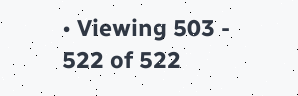• Viewing 503 - 522 of 522